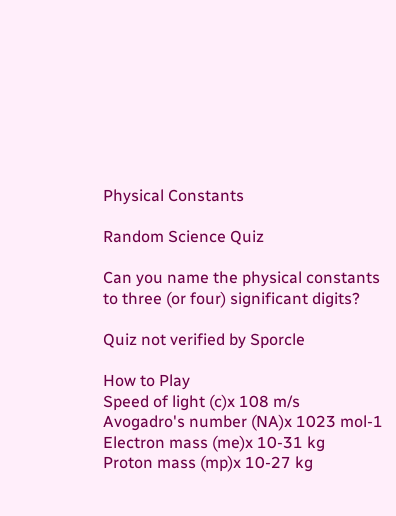Physical Constants

Random Science Quiz

Can you name the physical constants to three (or four) significant digits?

Quiz not verified by Sporcle

How to Play
Speed of light (c)x 108 m/s
Avogadro's number (NA)x 1023 mol-1
Electron mass (me)x 10-31 kg
Proton mass (mp)x 10-27 kg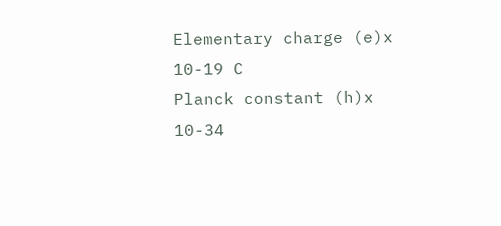Elementary charge (e)x 10-19 C
Planck constant (h)x 10-34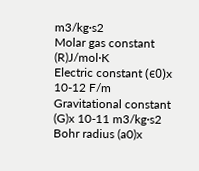m3/kg·s2
Molar gas constant (R)J/mol·K
Electric constant (ϵ0)x 10-12 F/m
Gravitational constant (G)x 10-11 m3/kg·s2
Bohr radius (a0)x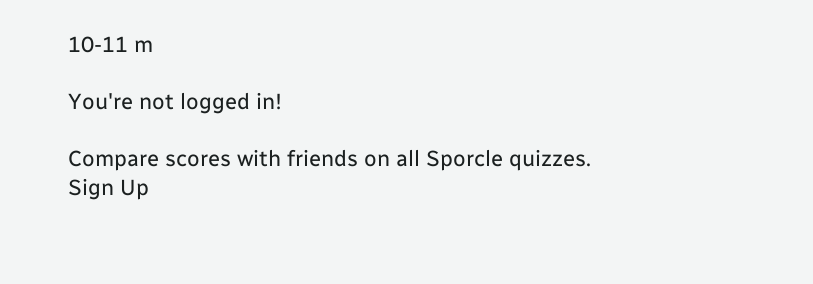10-11 m

You're not logged in!

Compare scores with friends on all Sporcle quizzes.
Sign Up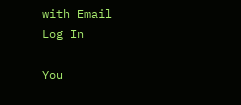with Email
Log In

You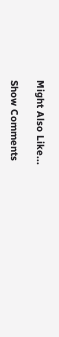Might Also Like...

Show Comments